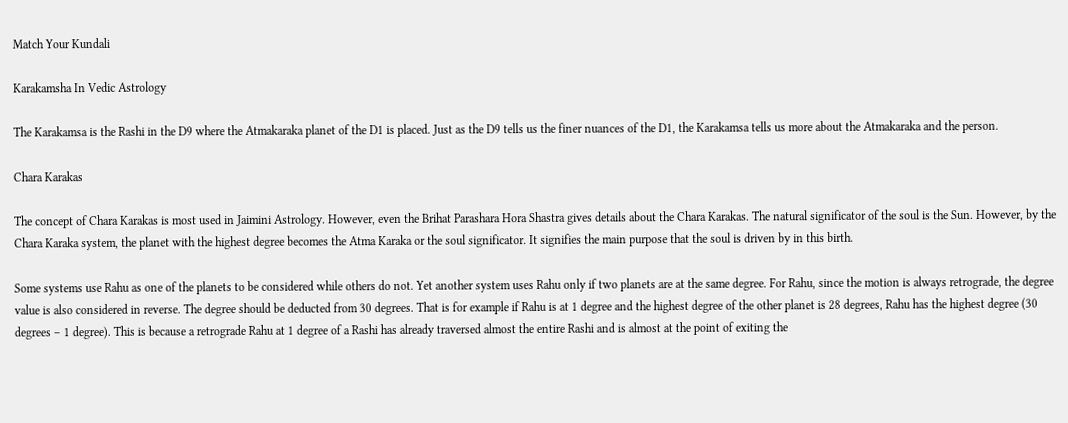Match Your Kundali

Karakamsha In Vedic Astrology

The Karakamsa is the Rashi in the D9 where the Atmakaraka planet of the D1 is placed. Just as the D9 tells us the finer nuances of the D1, the Karakamsa tells us more about the Atmakaraka and the person.

Chara Karakas

The concept of Chara Karakas is most used in Jaimini Astrology. However, even the Brihat Parashara Hora Shastra gives details about the Chara Karakas. The natural significator of the soul is the Sun. However, by the Chara Karaka system, the planet with the highest degree becomes the Atma Karaka or the soul significator. It signifies the main purpose that the soul is driven by in this birth.

Some systems use Rahu as one of the planets to be considered while others do not. Yet another system uses Rahu only if two planets are at the same degree. For Rahu, since the motion is always retrograde, the degree value is also considered in reverse. The degree should be deducted from 30 degrees. That is for example if Rahu is at 1 degree and the highest degree of the other planet is 28 degrees, Rahu has the highest degree (30 degrees – 1 degree). This is because a retrograde Rahu at 1 degree of a Rashi has already traversed almost the entire Rashi and is almost at the point of exiting the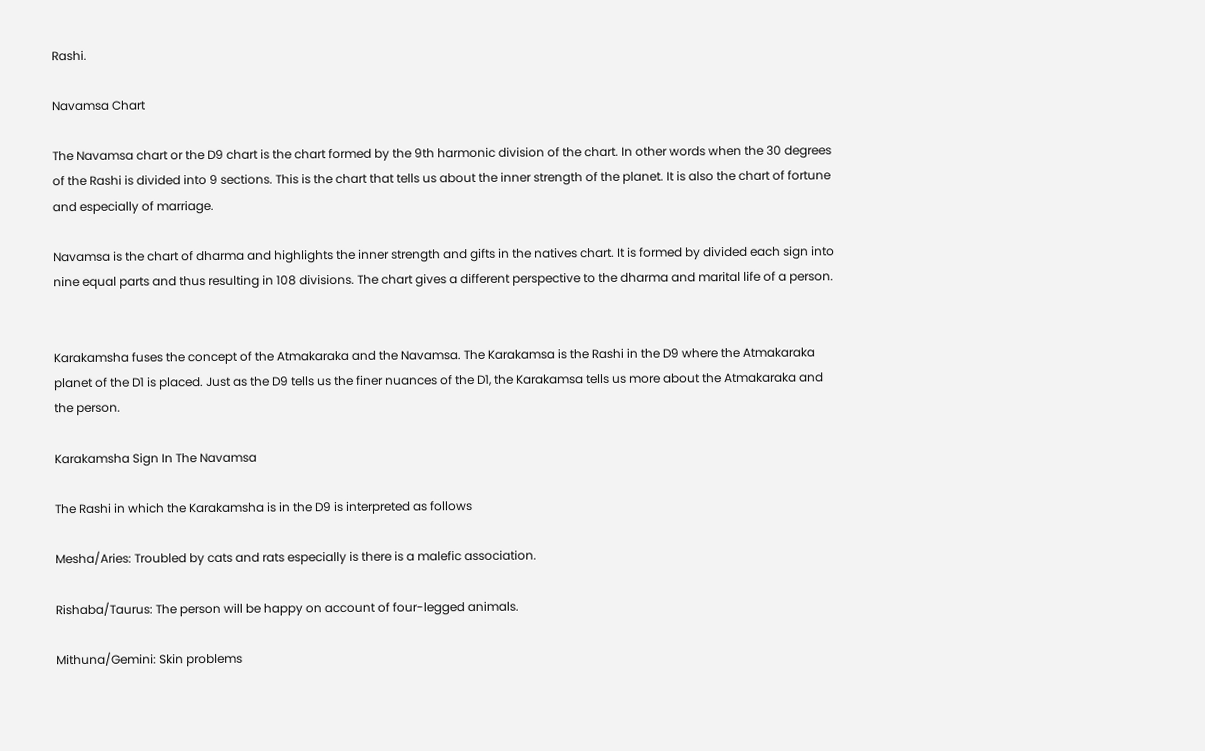Rashi.

Navamsa Chart

The Navamsa chart or the D9 chart is the chart formed by the 9th harmonic division of the chart. In other words when the 30 degrees of the Rashi is divided into 9 sections. This is the chart that tells us about the inner strength of the planet. It is also the chart of fortune and especially of marriage.

Navamsa is the chart of dharma and highlights the inner strength and gifts in the natives chart. It is formed by divided each sign into nine equal parts and thus resulting in 108 divisions. The chart gives a different perspective to the dharma and marital life of a person.


Karakamsha fuses the concept of the Atmakaraka and the Navamsa. The Karakamsa is the Rashi in the D9 where the Atmakaraka planet of the D1 is placed. Just as the D9 tells us the finer nuances of the D1, the Karakamsa tells us more about the Atmakaraka and the person.

Karakamsha Sign In The Navamsa

The Rashi in which the Karakamsha is in the D9 is interpreted as follows

Mesha/Aries: Troubled by cats and rats especially is there is a malefic association.

Rishaba/Taurus: The person will be happy on account of four-legged animals.

Mithuna/Gemini: Skin problems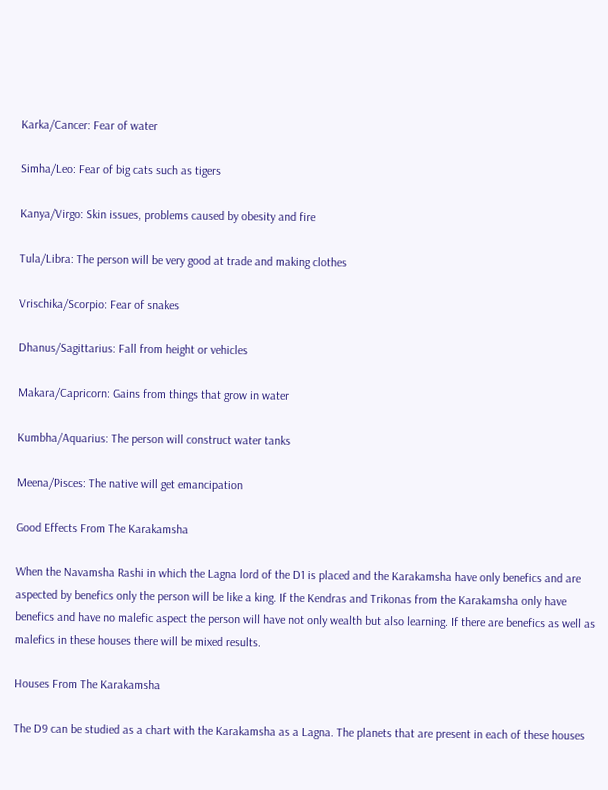Karka/Cancer: Fear of water

Simha/Leo: Fear of big cats such as tigers

Kanya/Virgo: Skin issues, problems caused by obesity and fire

Tula/Libra: The person will be very good at trade and making clothes

Vrischika/Scorpio: Fear of snakes

Dhanus/Sagittarius: Fall from height or vehicles

Makara/Capricorn: Gains from things that grow in water

Kumbha/Aquarius: The person will construct water tanks

Meena/Pisces: The native will get emancipation

Good Effects From The Karakamsha

When the Navamsha Rashi in which the Lagna lord of the D1 is placed and the Karakamsha have only benefics and are aspected by benefics only the person will be like a king. If the Kendras and Trikonas from the Karakamsha only have benefics and have no malefic aspect the person will have not only wealth but also learning. If there are benefics as well as malefics in these houses there will be mixed results.

Houses From The Karakamsha

The D9 can be studied as a chart with the Karakamsha as a Lagna. The planets that are present in each of these houses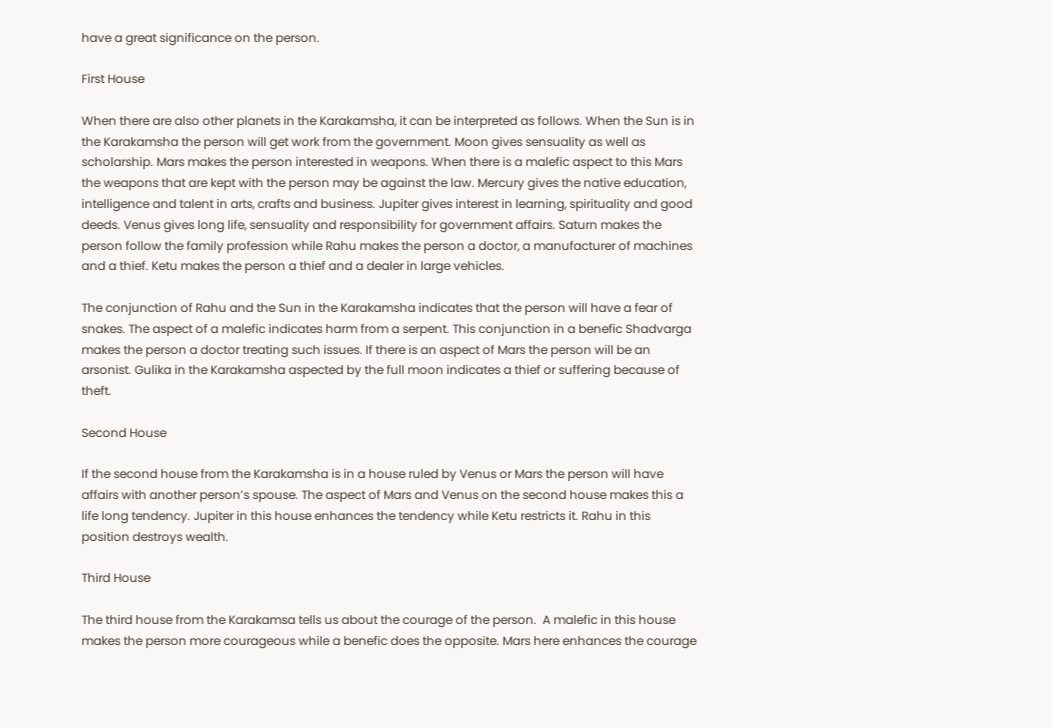have a great significance on the person.

First House

When there are also other planets in the Karakamsha, it can be interpreted as follows. When the Sun is in the Karakamsha the person will get work from the government. Moon gives sensuality as well as scholarship. Mars makes the person interested in weapons. When there is a malefic aspect to this Mars the weapons that are kept with the person may be against the law. Mercury gives the native education, intelligence and talent in arts, crafts and business. Jupiter gives interest in learning, spirituality and good deeds. Venus gives long life, sensuality and responsibility for government affairs. Saturn makes the person follow the family profession while Rahu makes the person a doctor, a manufacturer of machines and a thief. Ketu makes the person a thief and a dealer in large vehicles.

The conjunction of Rahu and the Sun in the Karakamsha indicates that the person will have a fear of snakes. The aspect of a malefic indicates harm from a serpent. This conjunction in a benefic Shadvarga makes the person a doctor treating such issues. If there is an aspect of Mars the person will be an arsonist. Gulika in the Karakamsha aspected by the full moon indicates a thief or suffering because of theft.

Second House

If the second house from the Karakamsha is in a house ruled by Venus or Mars the person will have affairs with another person’s spouse. The aspect of Mars and Venus on the second house makes this a life long tendency. Jupiter in this house enhances the tendency while Ketu restricts it. Rahu in this position destroys wealth.

Third House

The third house from the Karakamsa tells us about the courage of the person.  A malefic in this house makes the person more courageous while a benefic does the opposite. Mars here enhances the courage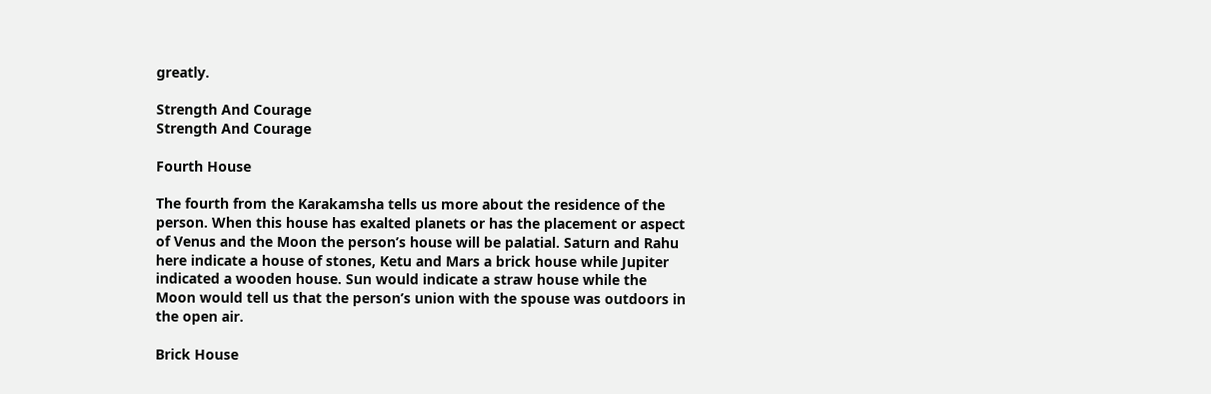greatly.

Strength And Courage
Strength And Courage

Fourth House

The fourth from the Karakamsha tells us more about the residence of the person. When this house has exalted planets or has the placement or aspect of Venus and the Moon the person’s house will be palatial. Saturn and Rahu here indicate a house of stones, Ketu and Mars a brick house while Jupiter indicated a wooden house. Sun would indicate a straw house while the Moon would tell us that the person’s union with the spouse was outdoors in the open air.

Brick House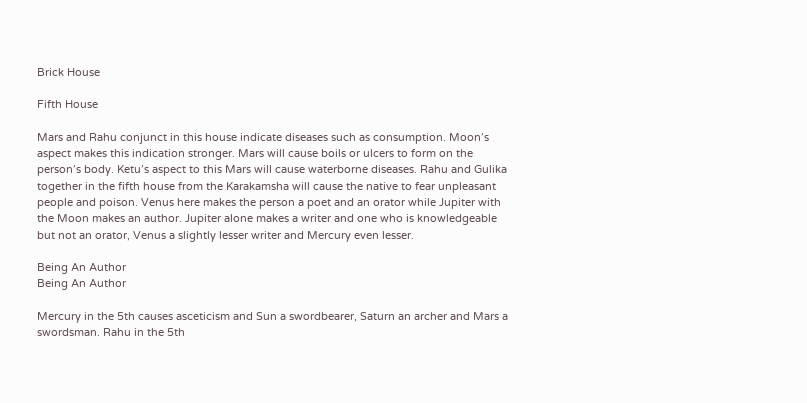Brick House

Fifth House

Mars and Rahu conjunct in this house indicate diseases such as consumption. Moon’s aspect makes this indication stronger. Mars will cause boils or ulcers to form on the person’s body. Ketu’s aspect to this Mars will cause waterborne diseases. Rahu and Gulika together in the fifth house from the Karakamsha will cause the native to fear unpleasant people and poison. Venus here makes the person a poet and an orator while Jupiter with the Moon makes an author. Jupiter alone makes a writer and one who is knowledgeable but not an orator, Venus a slightly lesser writer and Mercury even lesser.

Being An Author
Being An Author

Mercury in the 5th causes asceticism and Sun a swordbearer, Saturn an archer and Mars a swordsman. Rahu in the 5th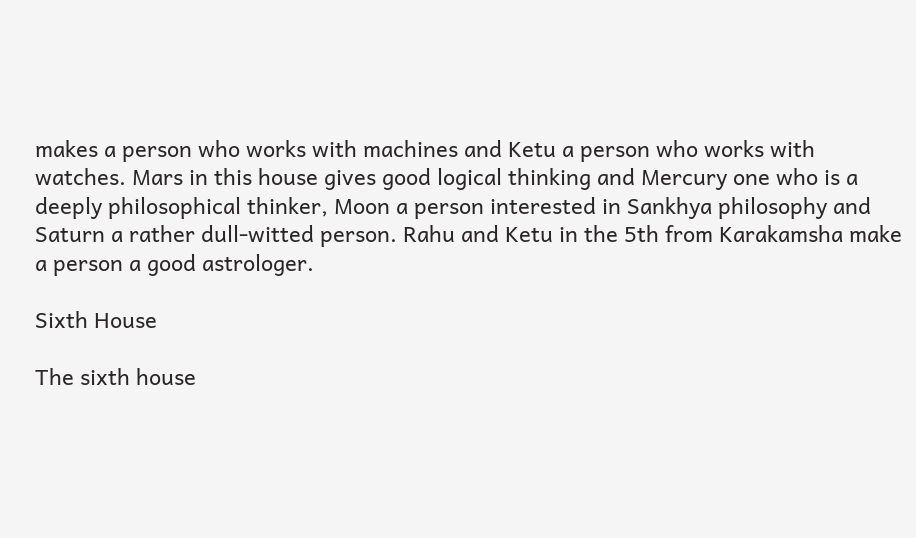makes a person who works with machines and Ketu a person who works with watches. Mars in this house gives good logical thinking and Mercury one who is a deeply philosophical thinker, Moon a person interested in Sankhya philosophy and Saturn a rather dull-witted person. Rahu and Ketu in the 5th from Karakamsha make a person a good astrologer.

Sixth House

The sixth house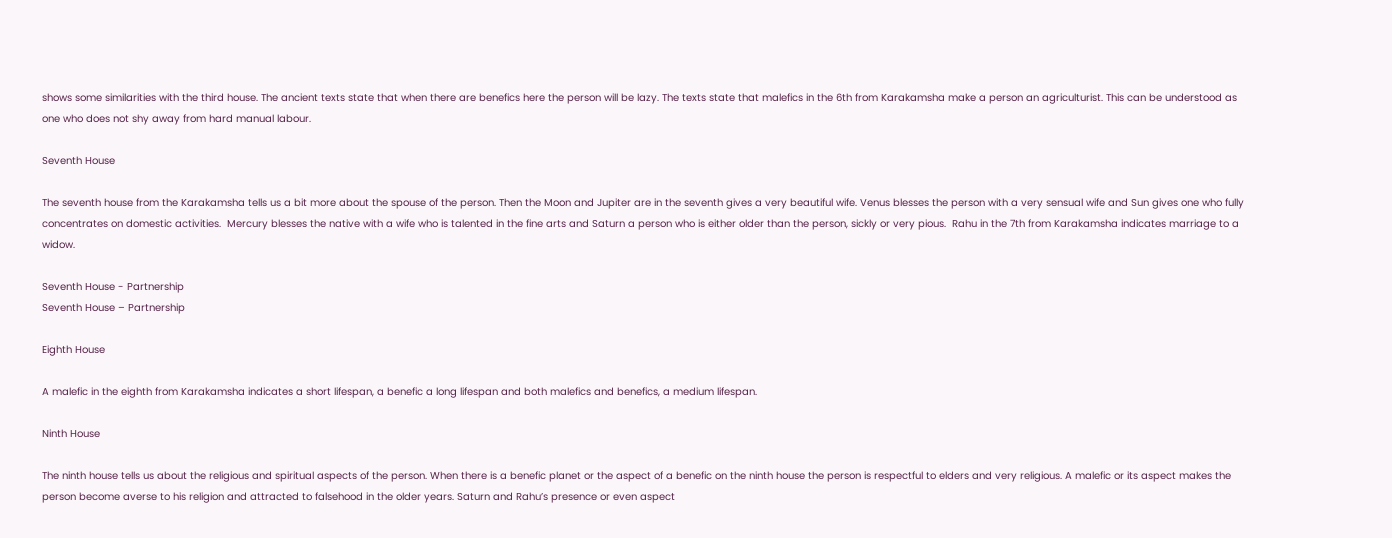shows some similarities with the third house. The ancient texts state that when there are benefics here the person will be lazy. The texts state that malefics in the 6th from Karakamsha make a person an agriculturist. This can be understood as one who does not shy away from hard manual labour.

Seventh House

The seventh house from the Karakamsha tells us a bit more about the spouse of the person. Then the Moon and Jupiter are in the seventh gives a very beautiful wife. Venus blesses the person with a very sensual wife and Sun gives one who fully concentrates on domestic activities.  Mercury blesses the native with a wife who is talented in the fine arts and Saturn a person who is either older than the person, sickly or very pious.  Rahu in the 7th from Karakamsha indicates marriage to a widow.

Seventh House - Partnership
Seventh House – Partnership

Eighth House

A malefic in the eighth from Karakamsha indicates a short lifespan, a benefic a long lifespan and both malefics and benefics, a medium lifespan.

Ninth House

The ninth house tells us about the religious and spiritual aspects of the person. When there is a benefic planet or the aspect of a benefic on the ninth house the person is respectful to elders and very religious. A malefic or its aspect makes the person become averse to his religion and attracted to falsehood in the older years. Saturn and Rahu’s presence or even aspect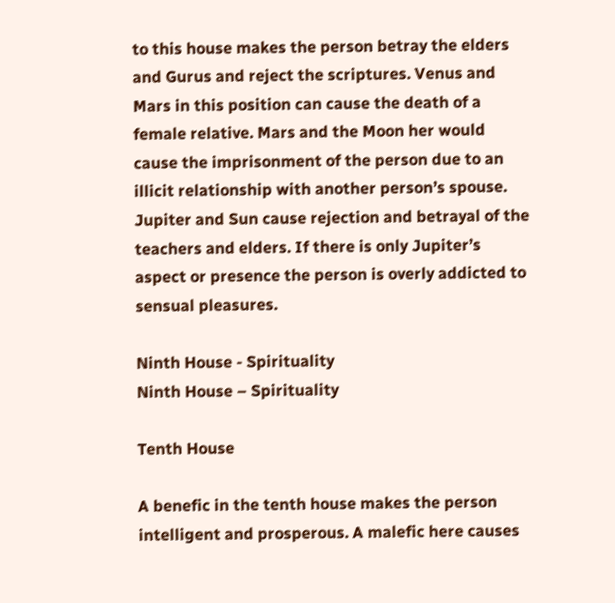to this house makes the person betray the elders and Gurus and reject the scriptures. Venus and Mars in this position can cause the death of a female relative. Mars and the Moon her would cause the imprisonment of the person due to an illicit relationship with another person’s spouse. Jupiter and Sun cause rejection and betrayal of the teachers and elders. If there is only Jupiter’s aspect or presence the person is overly addicted to sensual pleasures.

Ninth House - Spirituality
Ninth House – Spirituality

Tenth House

A benefic in the tenth house makes the person intelligent and prosperous. A malefic here causes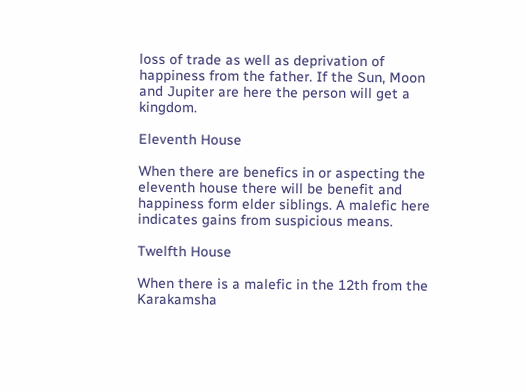loss of trade as well as deprivation of happiness from the father. If the Sun, Moon and Jupiter are here the person will get a kingdom.

Eleventh House

When there are benefics in or aspecting the eleventh house there will be benefit and happiness form elder siblings. A malefic here indicates gains from suspicious means.

Twelfth House

When there is a malefic in the 12th from the Karakamsha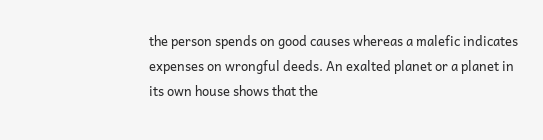the person spends on good causes whereas a malefic indicates expenses on wrongful deeds. An exalted planet or a planet in its own house shows that the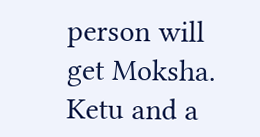person will get Moksha.  Ketu and a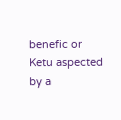benefic or Ketu aspected by a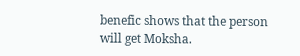benefic shows that the person will get Moksha.